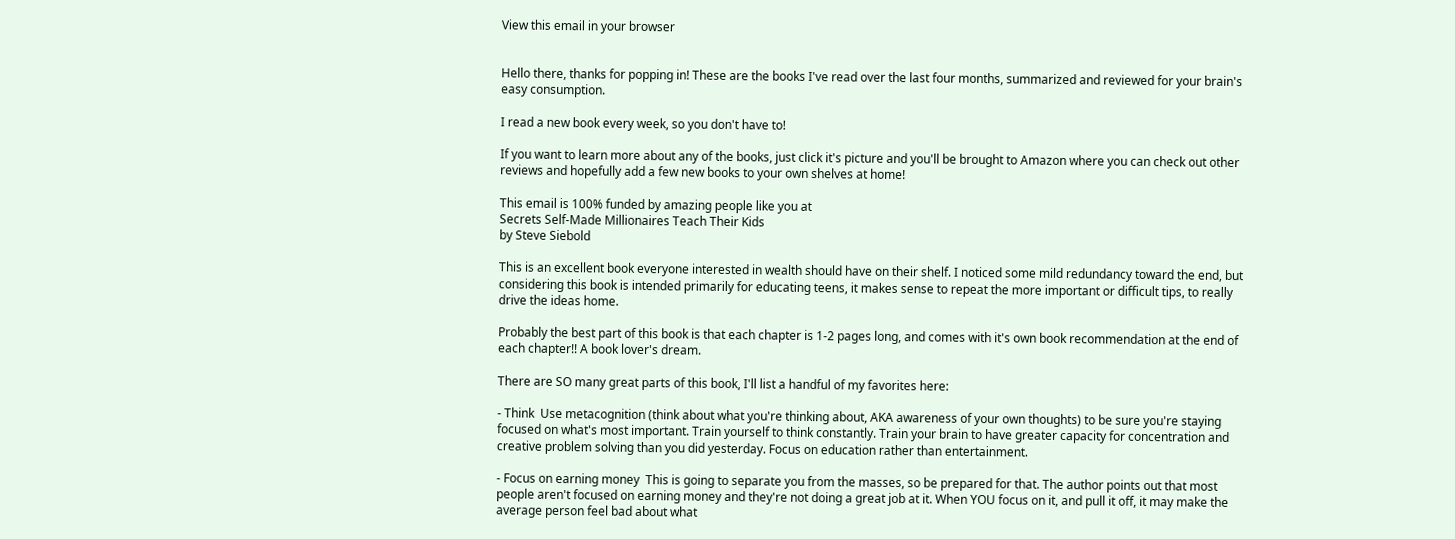View this email in your browser


Hello there, thanks for popping in! These are the books I've read over the last four months, summarized and reviewed for your brain's easy consumption.

I read a new book every week, so you don't have to!

If you want to learn more about any of the books, just click it's picture and you'll be brought to Amazon where you can check out other reviews and hopefully add a few new books to your own shelves at home!

This email is 100% funded by amazing people like you at
Secrets Self-Made Millionaires Teach Their Kids
by Steve Siebold

This is an excellent book everyone interested in wealth should have on their shelf. I noticed some mild redundancy toward the end, but considering this book is intended primarily for educating teens, it makes sense to repeat the more important or difficult tips, to really drive the ideas home.

Probably the best part of this book is that each chapter is 1-2 pages long, and comes with it's own book recommendation at the end of each chapter!! A book lover's dream.

There are SO many great parts of this book, I'll list a handful of my favorites here:

- Think  Use metacognition (think about what you're thinking about, AKA awareness of your own thoughts) to be sure you're staying focused on what's most important. Train yourself to think constantly. Train your brain to have greater capacity for concentration and creative problem solving than you did yesterday. Focus on education rather than entertainment.

- Focus on earning money  This is going to separate you from the masses, so be prepared for that. The author points out that most people aren't focused on earning money and they're not doing a great job at it. When YOU focus on it, and pull it off, it may make the average person feel bad about what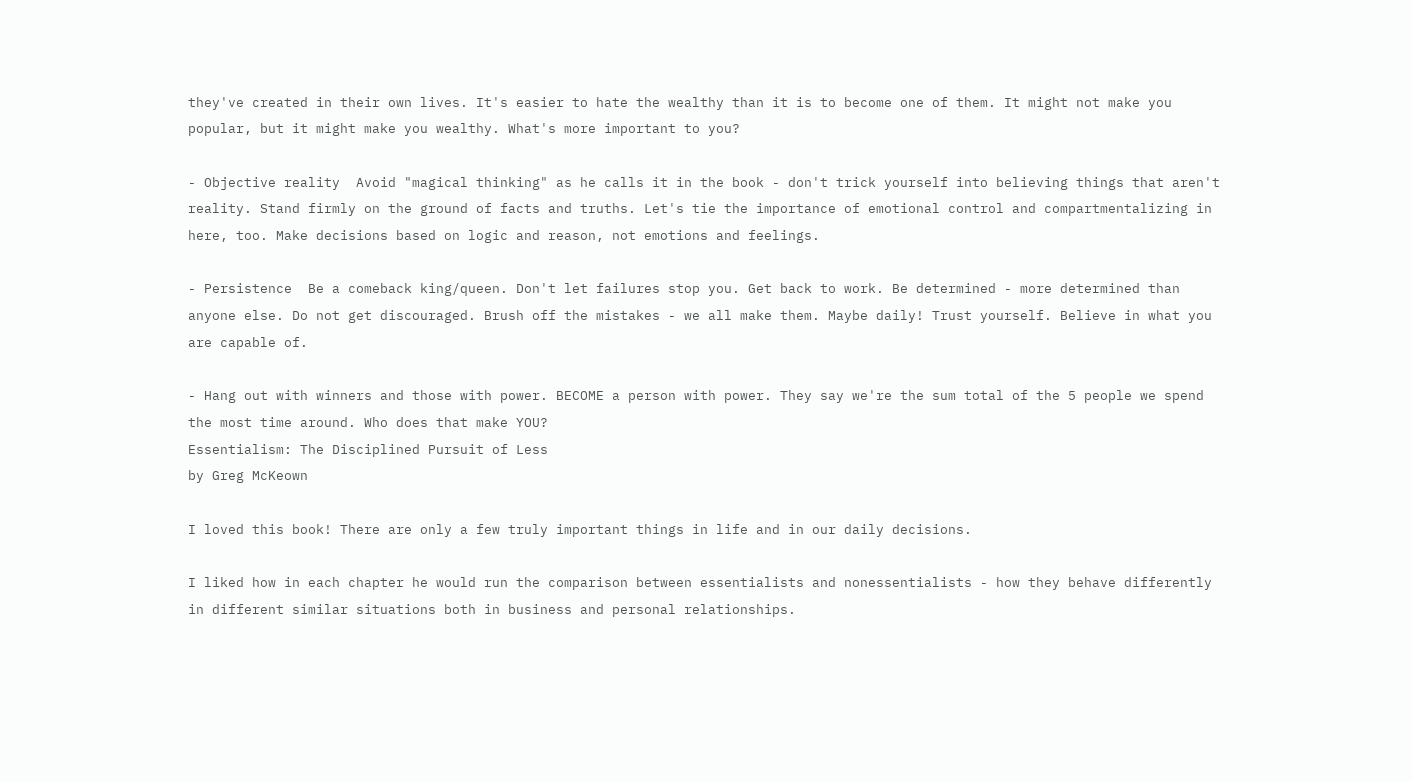they've created in their own lives. It's easier to hate the wealthy than it is to become one of them. It might not make you popular, but it might make you wealthy. What's more important to you?

- Objective reality  Avoid "magical thinking" as he calls it in the book - don't trick yourself into believing things that aren't reality. Stand firmly on the ground of facts and truths. Let's tie the importance of emotional control and compartmentalizing in here, too. Make decisions based on logic and reason, not emotions and feelings.

- Persistence  Be a comeback king/queen. Don't let failures stop you. Get back to work. Be determined - more determined than anyone else. Do not get discouraged. Brush off the mistakes - we all make them. Maybe daily! Trust yourself. Believe in what you are capable of.

- Hang out with winners and those with power. BECOME a person with power. They say we're the sum total of the 5 people we spend the most time around. Who does that make YOU?
Essentialism: The Disciplined Pursuit of Less
by Greg McKeown

I loved this book! There are only a few truly important things in life and in our daily decisions.

I liked how in each chapter he would run the comparison between essentialists and nonessentialists - how they behave differently in different similar situations both in business and personal relationships.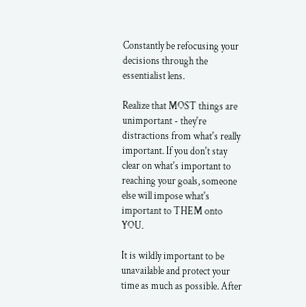Constantly be refocusing your decisions through the essentialist lens.

Realize that MOST things are unimportant - they're distractions from what's really important. If you don't stay clear on what's important to reaching your goals, someone else will impose what's important to THEM onto YOU.

It is wildly important to be unavailable and protect your time as much as possible. After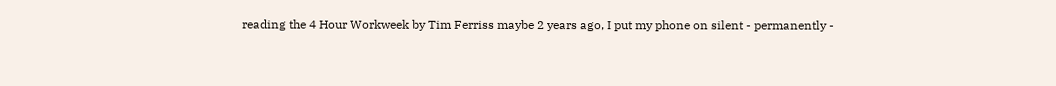reading the 4 Hour Workweek by Tim Ferriss maybe 2 years ago, I put my phone on silent - permanently -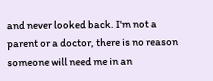and never looked back. I'm not a parent or a doctor, there is no reason someone will need me in an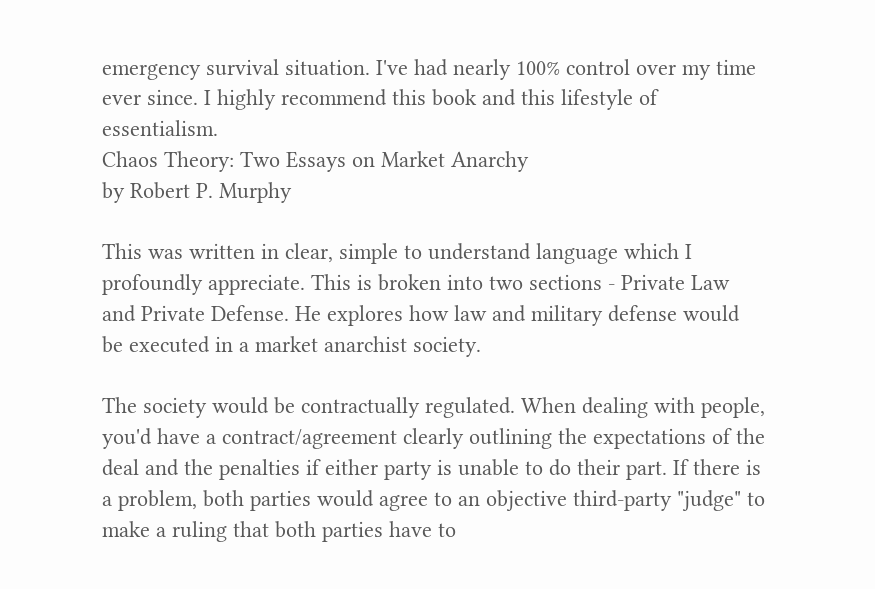emergency survival situation. I've had nearly 100% control over my time ever since. I highly recommend this book and this lifestyle of essentialism.
Chaos Theory: Two Essays on Market Anarchy
by Robert P. Murphy

This was written in clear, simple to understand language which I profoundly appreciate. This is broken into two sections - Private Law and Private Defense. He explores how law and military defense would be executed in a market anarchist society.

The society would be contractually regulated. When dealing with people, you'd have a contract/agreement clearly outlining the expectations of the deal and the penalties if either party is unable to do their part. If there is a problem, both parties would agree to an objective third-party "judge" to make a ruling that both parties have to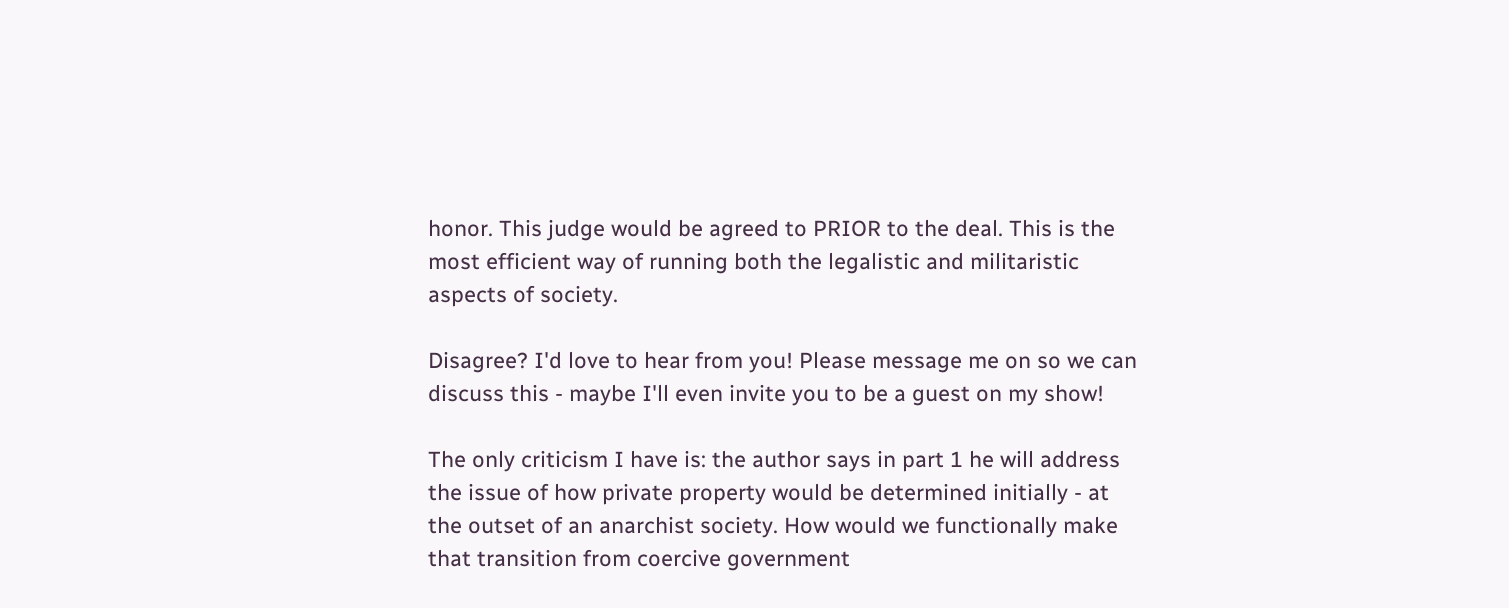honor. This judge would be agreed to PRIOR to the deal. This is the most efficient way of running both the legalistic and militaristic aspects of society.

Disagree? I'd love to hear from you! Please message me on so we can discuss this - maybe I'll even invite you to be a guest on my show!

The only criticism I have is: the author says in part 1 he will address the issue of how private property would be determined initially - at the outset of an anarchist society. How would we functionally make that transition from coercive government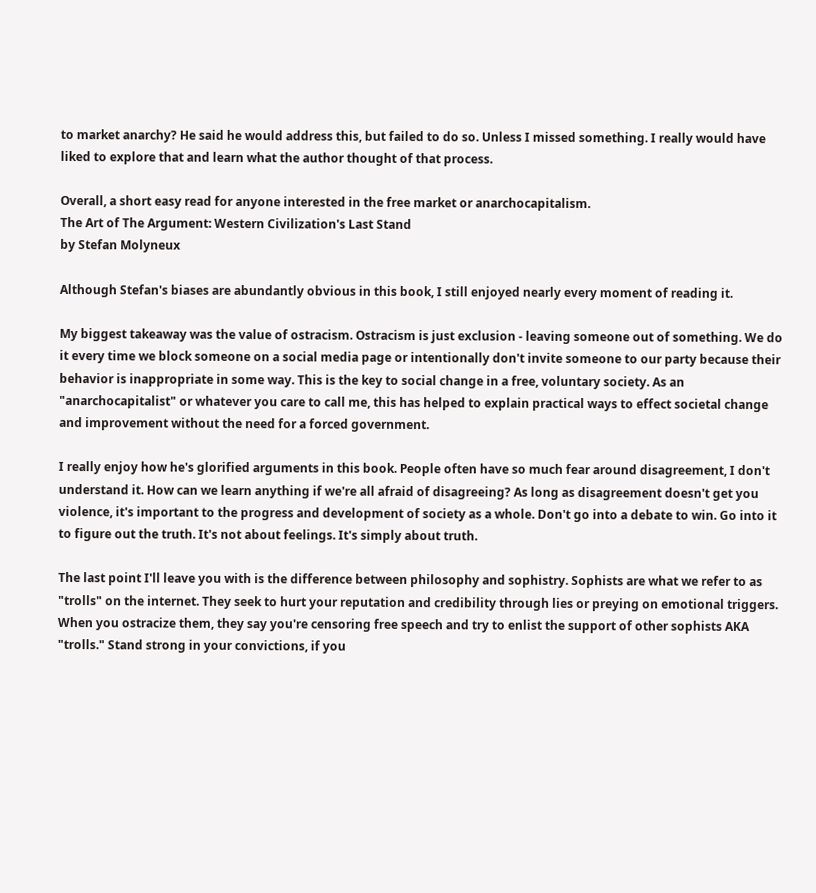to market anarchy? He said he would address this, but failed to do so. Unless I missed something. I really would have liked to explore that and learn what the author thought of that process.

Overall, a short easy read for anyone interested in the free market or anarchocapitalism.
The Art of The Argument: Western Civilization's Last Stand
by Stefan Molyneux

Although Stefan's biases are abundantly obvious in this book, I still enjoyed nearly every moment of reading it.

My biggest takeaway was the value of ostracism. Ostracism is just exclusion - leaving someone out of something. We do it every time we block someone on a social media page or intentionally don't invite someone to our party because their behavior is inappropriate in some way. This is the key to social change in a free, voluntary society. As an "anarchocapitalist" or whatever you care to call me, this has helped to explain practical ways to effect societal change and improvement without the need for a forced government.

I really enjoy how he's glorified arguments in this book. People often have so much fear around disagreement, I don't understand it. How can we learn anything if we're all afraid of disagreeing? As long as disagreement doesn't get you violence, it's important to the progress and development of society as a whole. Don't go into a debate to win. Go into it to figure out the truth. It's not about feelings. It's simply about truth.

The last point I'll leave you with is the difference between philosophy and sophistry. Sophists are what we refer to as "trolls" on the internet. They seek to hurt your reputation and credibility through lies or preying on emotional triggers. When you ostracize them, they say you're censoring free speech and try to enlist the support of other sophists AKA "trolls." Stand strong in your convictions, if you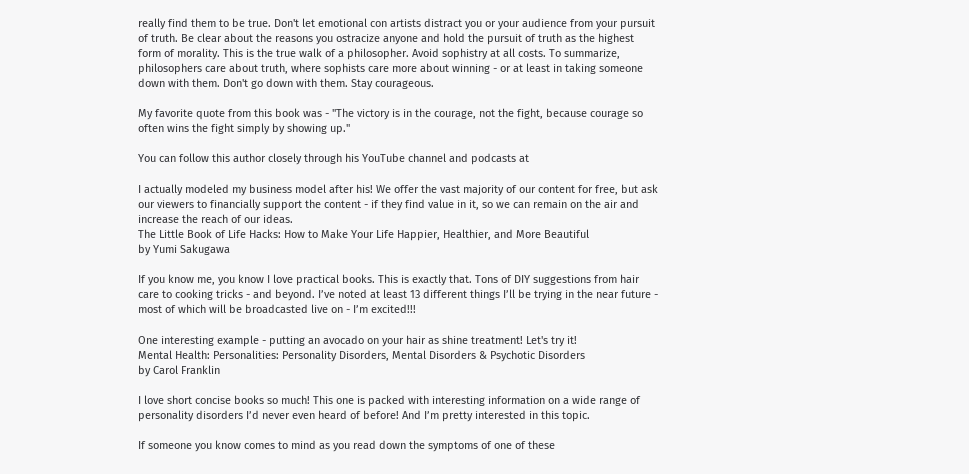really find them to be true. Don't let emotional con artists distract you or your audience from your pursuit of truth. Be clear about the reasons you ostracize anyone and hold the pursuit of truth as the highest form of morality. This is the true walk of a philosopher. Avoid sophistry at all costs. To summarize, philosophers care about truth, where sophists care more about winning - or at least in taking someone down with them. Don't go down with them. Stay courageous.

My favorite quote from this book was - "The victory is in the courage, not the fight, because courage so often wins the fight simply by showing up."

You can follow this author closely through his YouTube channel and podcasts at

I actually modeled my business model after his! We offer the vast majority of our content for free, but ask our viewers to financially support the content - if they find value in it, so we can remain on the air and increase the reach of our ideas.
The Little Book of Life Hacks: How to Make Your Life Happier, Healthier, and More Beautiful
by Yumi Sakugawa

If you know me, you know I love practical books. This is exactly that. Tons of DIY suggestions from hair care to cooking tricks - and beyond. I’ve noted at least 13 different things I’ll be trying in the near future - most of which will be broadcasted live on - I’m excited!!!

One interesting example - putting an avocado on your hair as shine treatment! Let's try it!
Mental Health: Personalities: Personality Disorders, Mental Disorders & Psychotic Disorders
by Carol Franklin

I love short concise books so much! This one is packed with interesting information on a wide range of personality disorders I’d never even heard of before! And I’m pretty interested in this topic.

If someone you know comes to mind as you read down the symptoms of one of these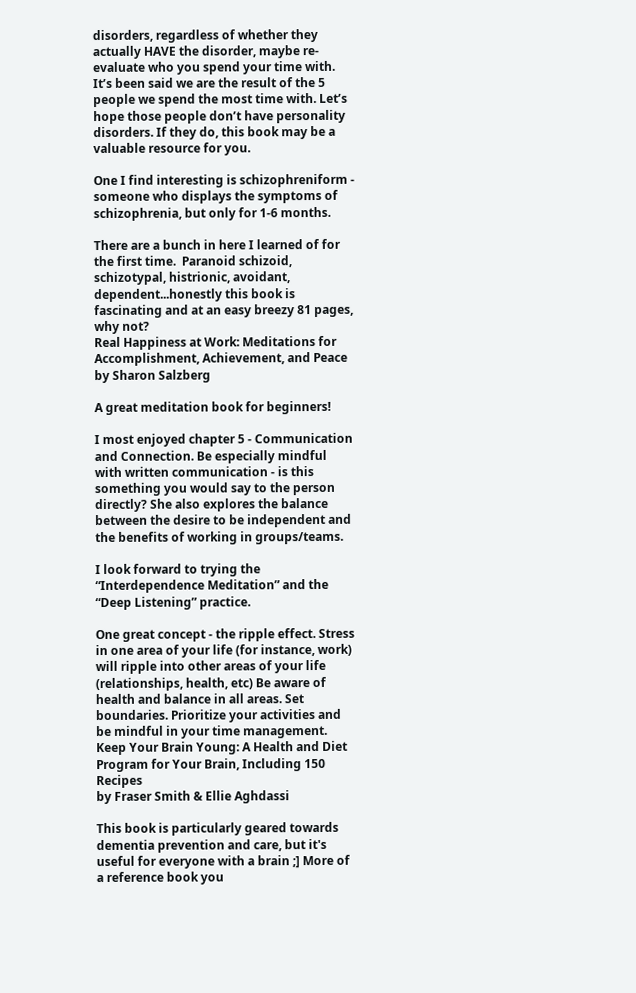disorders, regardless of whether they actually HAVE the disorder, maybe re-evaluate who you spend your time with. It’s been said we are the result of the 5 people we spend the most time with. Let’s hope those people don’t have personality disorders. If they do, this book may be a valuable resource for you.

One I find interesting is schizophreniform - someone who displays the symptoms of schizophrenia, but only for 1-6 months.

There are a bunch in here I learned of for the first time.  Paranoid schizoid, schizotypal, histrionic, avoidant, dependent...honestly this book is fascinating and at an easy breezy 81 pages, why not?
Real Happiness at Work: Meditations for Accomplishment, Achievement, and Peace
by Sharon Salzberg

A great meditation book for beginners!

I most enjoyed chapter 5 - Communication and Connection. Be especially mindful with written communication - is this something you would say to the person directly? She also explores the balance between the desire to be independent and the benefits of working in groups/teams.

I look forward to trying the “Interdependence Meditation” and the “Deep Listening” practice.

One great concept - the ripple effect. Stress in one area of your life (for instance, work) will ripple into other areas of your life (relationships, health, etc) Be aware of health and balance in all areas. Set boundaries. Prioritize your activities and be mindful in your time management.
Keep Your Brain Young: A Health and Diet Program for Your Brain, Including 150 Recipes
by Fraser Smith & Ellie Aghdassi

This book is particularly geared towards dementia prevention and care, but it's useful for everyone with a brain ;] More of a reference book you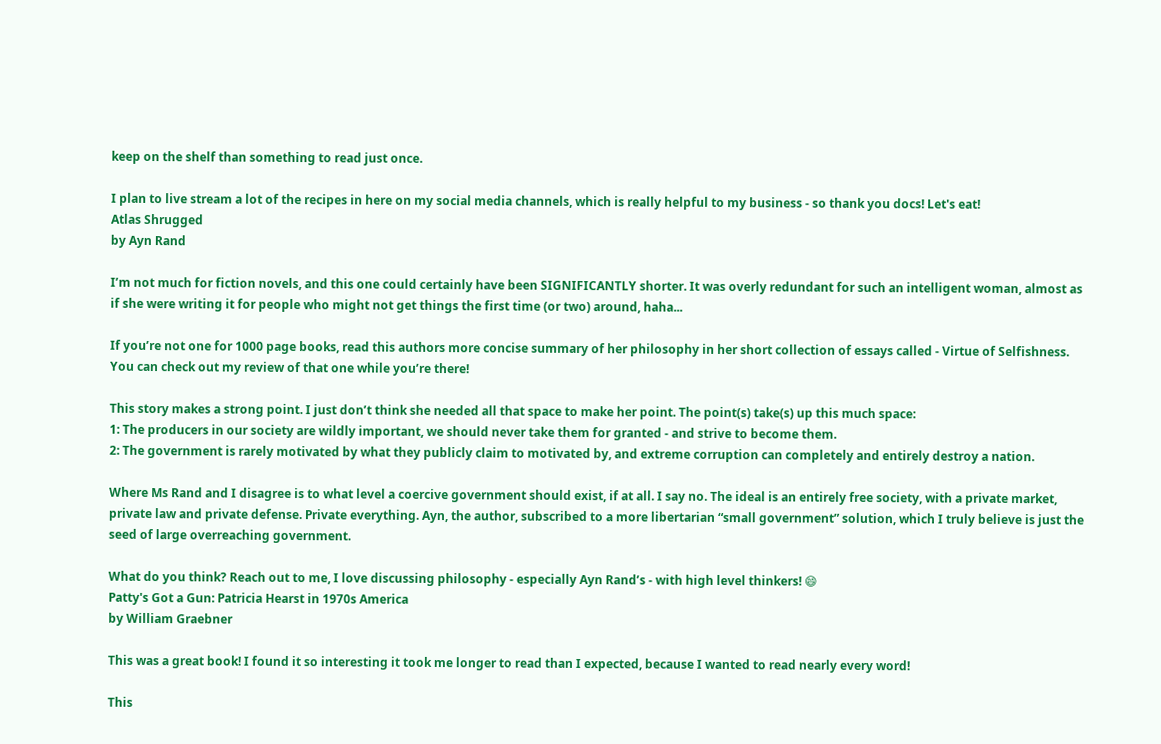keep on the shelf than something to read just once.

I plan to live stream a lot of the recipes in here on my social media channels, which is really helpful to my business - so thank you docs! Let's eat!
Atlas Shrugged
by Ayn Rand

I’m not much for fiction novels, and this one could certainly have been SIGNIFICANTLY shorter. It was overly redundant for such an intelligent woman, almost as if she were writing it for people who might not get things the first time (or two) around, haha...

If you’re not one for 1000 page books, read this authors more concise summary of her philosophy in her short collection of essays called - Virtue of Selfishness. You can check out my review of that one while you’re there!

This story makes a strong point. I just don’t think she needed all that space to make her point. The point(s) take(s) up this much space:
1: The producers in our society are wildly important, we should never take them for granted - and strive to become them.
2: The government is rarely motivated by what they publicly claim to motivated by, and extreme corruption can completely and entirely destroy a nation.

Where Ms Rand and I disagree is to what level a coercive government should exist, if at all. I say no. The ideal is an entirely free society, with a private market, private law and private defense. Private everything. Ayn, the author, subscribed to a more libertarian “small government” solution, which I truly believe is just the seed of large overreaching government.

What do you think? Reach out to me, I love discussing philosophy - especially Ayn Rand’s - with high level thinkers! 😄
Patty's Got a Gun: Patricia Hearst in 1970s America
by William Graebner

This was a great book! I found it so interesting it took me longer to read than I expected, because I wanted to read nearly every word!

This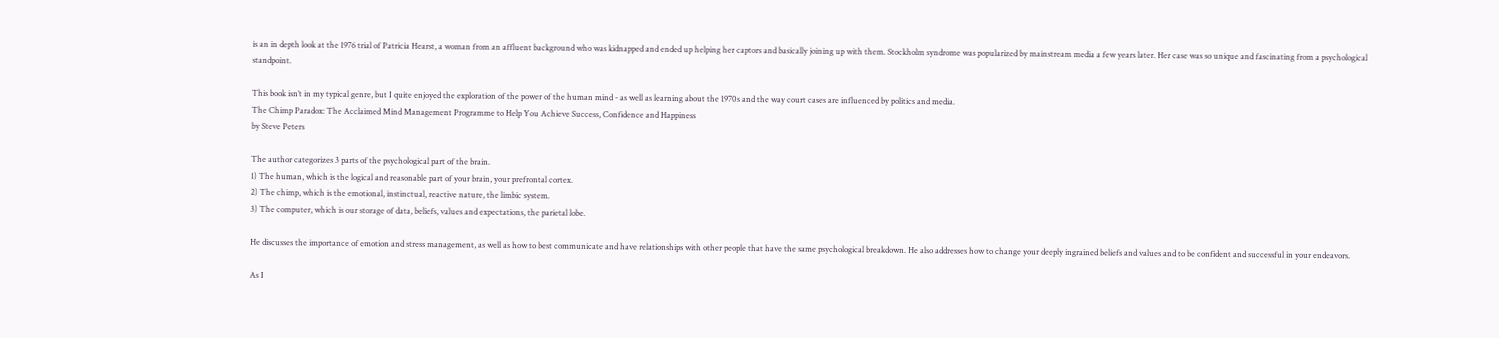is an in depth look at the 1976 trial of Patricia Hearst, a woman from an affluent background who was kidnapped and ended up helping her captors and basically joining up with them. Stockholm syndrome was popularized by mainstream media a few years later. Her case was so unique and fascinating from a psychological standpoint.

This book isn’t in my typical genre, but I quite enjoyed the exploration of the power of the human mind - as well as learning about the 1970s and the way court cases are influenced by politics and media.
The Chimp Paradox: The Acclaimed Mind Management Programme to Help You Achieve Success, Confidence and Happiness
by Steve Peters

The author categorizes 3 parts of the psychological part of the brain.
1) The human, which is the logical and reasonable part of your brain, your prefrontal cortex.
2) The chimp, which is the emotional, instinctual, reactive nature, the limbic system.
3) The computer, which is our storage of data, beliefs, values and expectations, the parietal lobe.

He discusses the importance of emotion and stress management, as well as how to best communicate and have relationships with other people that have the same psychological breakdown. He also addresses how to change your deeply ingrained beliefs and values and to be confident and successful in your endeavors.

As I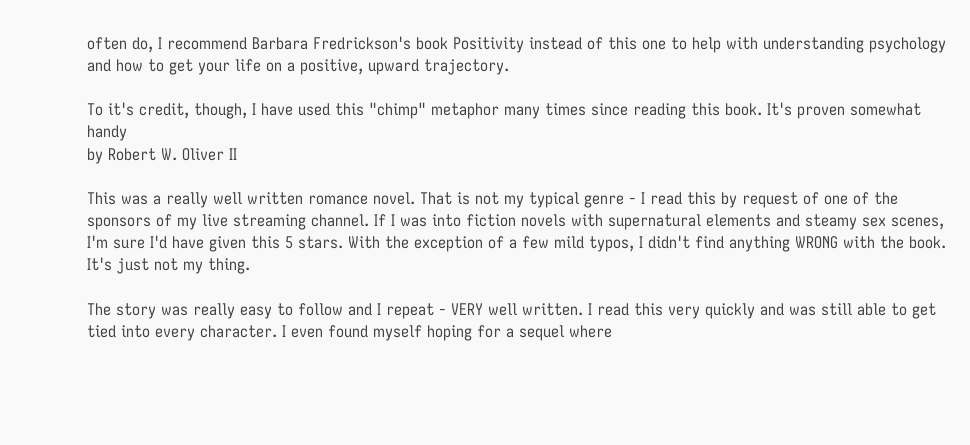often do, I recommend Barbara Fredrickson's book Positivity instead of this one to help with understanding psychology and how to get your life on a positive, upward trajectory.

To it's credit, though, I have used this "chimp" metaphor many times since reading this book. It's proven somewhat handy
by Robert W. Oliver II

This was a really well written romance novel. That is not my typical genre - I read this by request of one of the sponsors of my live streaming channel. If I was into fiction novels with supernatural elements and steamy sex scenes, I'm sure I'd have given this 5 stars. With the exception of a few mild typos, I didn't find anything WRONG with the book. It's just not my thing.

The story was really easy to follow and I repeat - VERY well written. I read this very quickly and was still able to get tied into every character. I even found myself hoping for a sequel where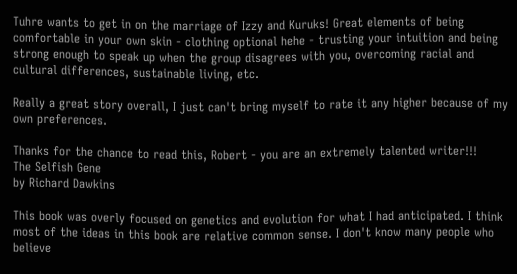Tuhre wants to get in on the marriage of Izzy and Kuruks! Great elements of being comfortable in your own skin - clothing optional hehe - trusting your intuition and being strong enough to speak up when the group disagrees with you, overcoming racial and cultural differences, sustainable living, etc.

Really a great story overall, I just can't bring myself to rate it any higher because of my own preferences.

Thanks for the chance to read this, Robert - you are an extremely talented writer!!!
The Selfish Gene
by Richard Dawkins

This book was overly focused on genetics and evolution for what I had anticipated. I think most of the ideas in this book are relative common sense. I don't know many people who believe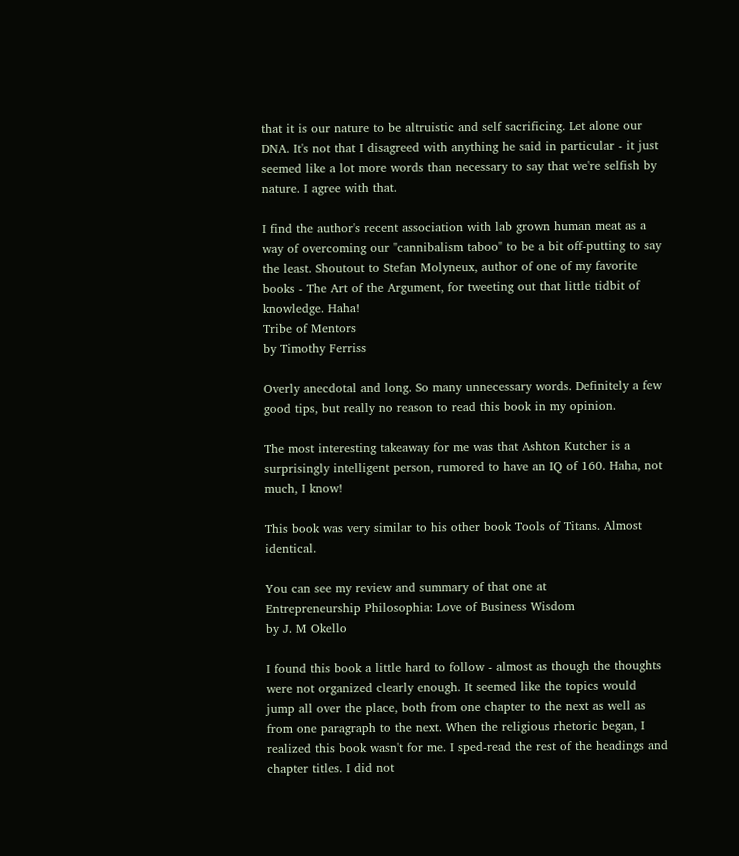that it is our nature to be altruistic and self sacrificing. Let alone our DNA. It's not that I disagreed with anything he said in particular - it just seemed like a lot more words than necessary to say that we're selfish by nature. I agree with that.

I find the author's recent association with lab grown human meat as a way of overcoming our "cannibalism taboo" to be a bit off-putting to say the least. Shoutout to Stefan Molyneux, author of one of my favorite books - The Art of the Argument, for tweeting out that little tidbit of knowledge. Haha!
Tribe of Mentors
by Timothy Ferriss

Overly anecdotal and long. So many unnecessary words. Definitely a few good tips, but really no reason to read this book in my opinion.

The most interesting takeaway for me was that Ashton Kutcher is a surprisingly intelligent person, rumored to have an IQ of 160. Haha, not much, I know!

This book was very similar to his other book Tools of Titans. Almost identical.

You can see my review and summary of that one at
Entrepreneurship Philosophia: Love of Business Wisdom
by J. M Okello

I found this book a little hard to follow - almost as though the thoughts were not organized clearly enough. It seemed like the topics would jump all over the place, both from one chapter to the next as well as from one paragraph to the next. When the religious rhetoric began, I realized this book wasn't for me. I sped-read the rest of the headings and chapter titles. I did not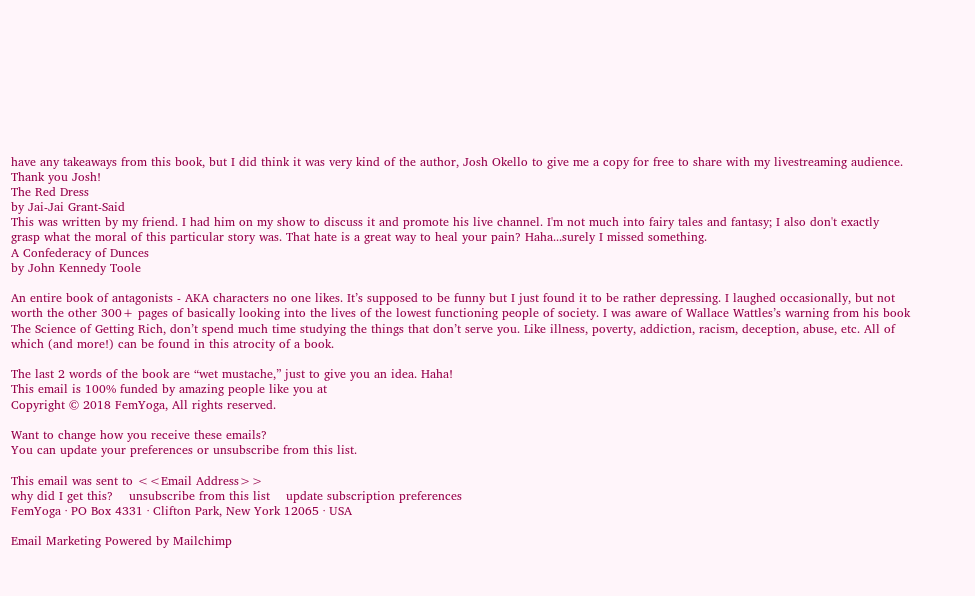have any takeaways from this book, but I did think it was very kind of the author, Josh Okello to give me a copy for free to share with my livestreaming audience. Thank you Josh!
The Red Dress
by Jai-Jai Grant-Said
This was written by my friend. I had him on my show to discuss it and promote his live channel. I'm not much into fairy tales and fantasy; I also don't exactly grasp what the moral of this particular story was. That hate is a great way to heal your pain? Haha...surely I missed something.
A Confederacy of Dunces
by John Kennedy Toole

An entire book of antagonists - AKA characters no one likes. It’s supposed to be funny but I just found it to be rather depressing. I laughed occasionally, but not worth the other 300+ pages of basically looking into the lives of the lowest functioning people of society. I was aware of Wallace Wattles’s warning from his book The Science of Getting Rich, don’t spend much time studying the things that don’t serve you. Like illness, poverty, addiction, racism, deception, abuse, etc. All of which (and more!) can be found in this atrocity of a book.

The last 2 words of the book are “wet mustache,” just to give you an idea. Haha!
This email is 100% funded by amazing people like you at
Copyright © 2018 FemYoga, All rights reserved.

Want to change how you receive these emails?
You can update your preferences or unsubscribe from this list.

This email was sent to <<Email Address>>
why did I get this?    unsubscribe from this list    update subscription preferences
FemYoga · PO Box 4331 · Clifton Park, New York 12065 · USA

Email Marketing Powered by Mailchimp